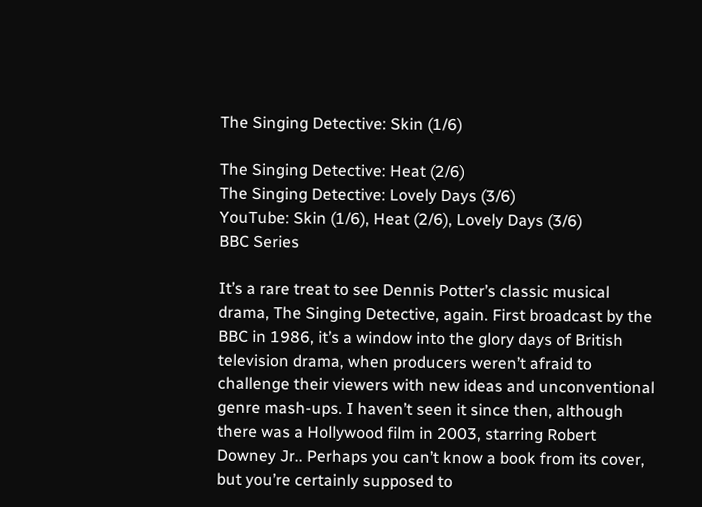The Singing Detective: Skin (1/6)

The Singing Detective: Heat (2/6)
The Singing Detective: Lovely Days (3/6)
YouTube: Skin (1/6), Heat (2/6), Lovely Days (3/6)
BBC Series

It’s a rare treat to see Dennis Potter’s classic musical drama, The Singing Detective, again. First broadcast by the BBC in 1986, it’s a window into the glory days of British television drama, when producers weren’t afraid to challenge their viewers with new ideas and unconventional genre mash-ups. I haven’t seen it since then, although there was a Hollywood film in 2003, starring Robert Downey Jr.. Perhaps you can’t know a book from its cover, but you’re certainly supposed to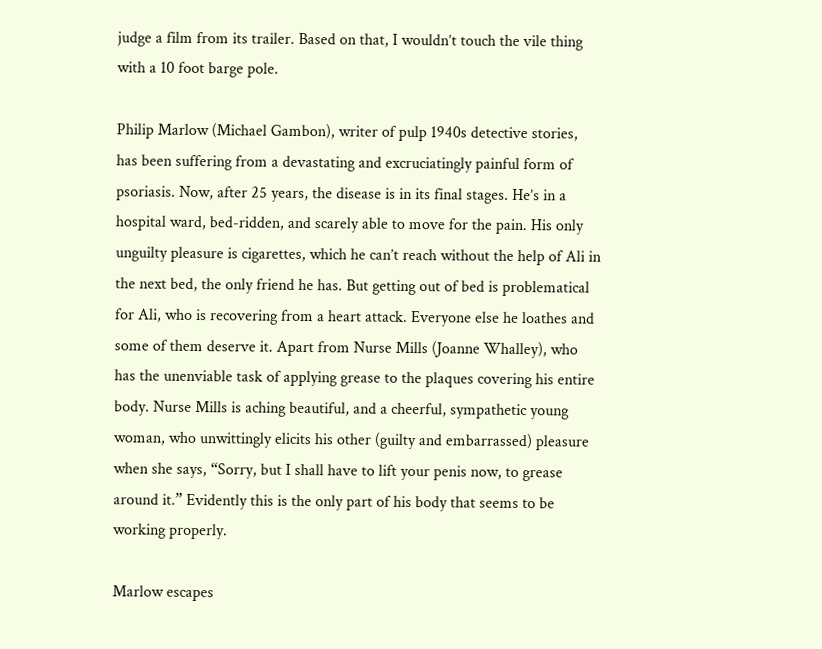judge a film from its trailer. Based on that, I wouldn’t touch the vile thing with a 10 foot barge pole.

Philip Marlow (Michael Gambon), writer of pulp 1940s detective stories, has been suffering from a devastating and excruciatingly painful form of psoriasis. Now, after 25 years, the disease is in its final stages. He’s in a hospital ward, bed-ridden, and scarely able to move for the pain. His only unguilty pleasure is cigarettes, which he can’t reach without the help of Ali in the next bed, the only friend he has. But getting out of bed is problematical for Ali, who is recovering from a heart attack. Everyone else he loathes and some of them deserve it. Apart from Nurse Mills (Joanne Whalley), who has the unenviable task of applying grease to the plaques covering his entire body. Nurse Mills is aching beautiful, and a cheerful, sympathetic young woman, who unwittingly elicits his other (guilty and embarrassed) pleasure when she says, “Sorry, but I shall have to lift your penis now, to grease around it.” Evidently this is the only part of his body that seems to be working properly.

Marlow escapes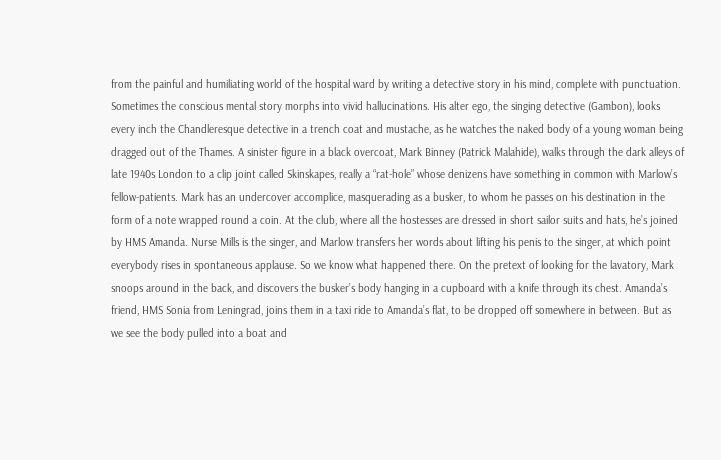from the painful and humiliating world of the hospital ward by writing a detective story in his mind, complete with punctuation. Sometimes the conscious mental story morphs into vivid hallucinations. His alter ego, the singing detective (Gambon), looks every inch the Chandleresque detective in a trench coat and mustache, as he watches the naked body of a young woman being dragged out of the Thames. A sinister figure in a black overcoat, Mark Binney (Patrick Malahide), walks through the dark alleys of late 1940s London to a clip joint called Skinskapes, really a “rat-hole” whose denizens have something in common with Marlow’s fellow-patients. Mark has an undercover accomplice, masquerading as a busker, to whom he passes on his destination in the form of a note wrapped round a coin. At the club, where all the hostesses are dressed in short sailor suits and hats, he’s joined by HMS Amanda. Nurse Mills is the singer, and Marlow transfers her words about lifting his penis to the singer, at which point everybody rises in spontaneous applause. So we know what happened there. On the pretext of looking for the lavatory, Mark snoops around in the back, and discovers the busker’s body hanging in a cupboard with a knife through its chest. Amanda’s friend, HMS Sonia from Leningrad, joins them in a taxi ride to Amanda’s flat, to be dropped off somewhere in between. But as we see the body pulled into a boat and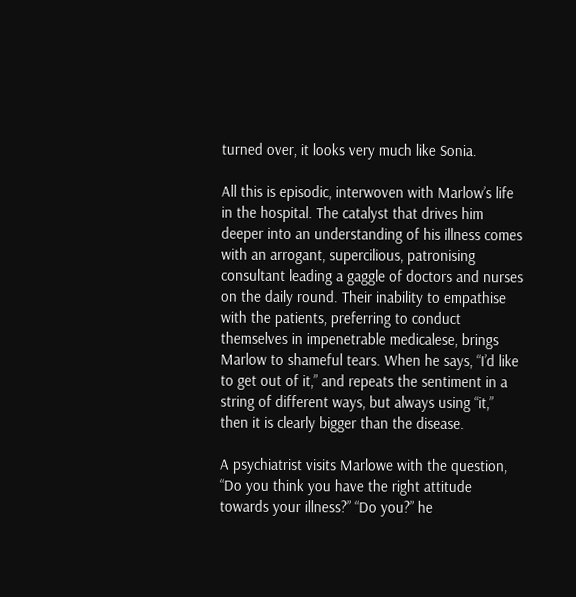turned over, it looks very much like Sonia.

All this is episodic, interwoven with Marlow’s life in the hospital. The catalyst that drives him deeper into an understanding of his illness comes with an arrogant, supercilious, patronising consultant leading a gaggle of doctors and nurses on the daily round. Their inability to empathise with the patients, preferring to conduct themselves in impenetrable medicalese, brings Marlow to shameful tears. When he says, “I’d like to get out of it,” and repeats the sentiment in a string of different ways, but always using “it,” then it is clearly bigger than the disease.

A psychiatrist visits Marlowe with the question, “Do you think you have the right attitude towards your illness?” “Do you?” he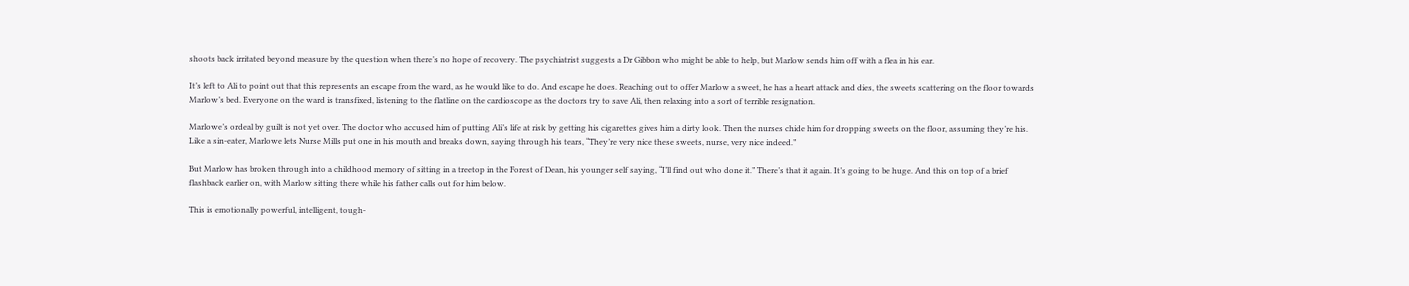shoots back irritated beyond measure by the question when there’s no hope of recovery. The psychiatrist suggests a Dr Gibbon who might be able to help, but Marlow sends him off with a flea in his ear.

It’s left to Ali to point out that this represents an escape from the ward, as he would like to do. And escape he does. Reaching out to offer Marlow a sweet, he has a heart attack and dies, the sweets scattering on the floor towards Marlow’s bed. Everyone on the ward is transfixed, listening to the flatline on the cardioscope as the doctors try to save Ali, then relaxing into a sort of terrible resignation.

Marlowe’s ordeal by guilt is not yet over. The doctor who accused him of putting Ali’s life at risk by getting his cigarettes gives him a dirty look. Then the nurses chide him for dropping sweets on the floor, assuming they’re his. Like a sin-eater, Marlowe lets Nurse Mills put one in his mouth and breaks down, saying through his tears, “They’re very nice these sweets, nurse, very nice indeed.”

But Marlow has broken through into a childhood memory of sitting in a treetop in the Forest of Dean, his younger self saying, “I’ll find out who done it.” There’s that it again. It’s going to be huge. And this on top of a brief flashback earlier on, with Marlow sitting there while his father calls out for him below.

This is emotionally powerful, intelligent, tough-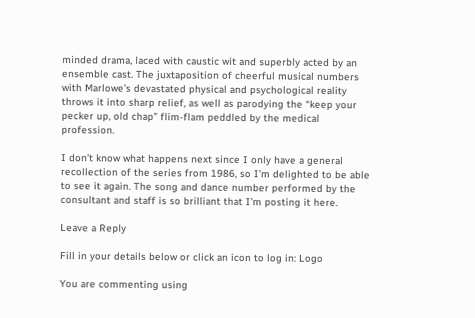minded drama, laced with caustic wit and superbly acted by an ensemble cast. The juxtaposition of cheerful musical numbers with Marlowe’s devastated physical and psychological reality throws it into sharp relief, as well as parodying the “keep your pecker up, old chap” flim-flam peddled by the medical profession.

I don’t know what happens next since I only have a general recollection of the series from 1986, so I’m delighted to be able to see it again. The song and dance number performed by the consultant and staff is so brilliant that I’m posting it here.

Leave a Reply

Fill in your details below or click an icon to log in: Logo

You are commenting using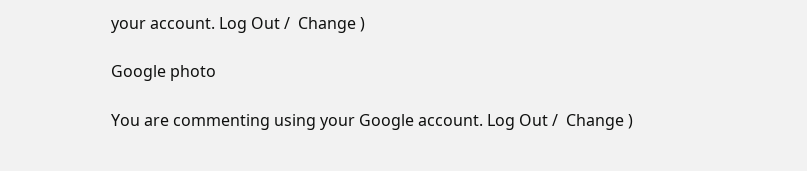your account. Log Out /  Change )

Google photo

You are commenting using your Google account. Log Out /  Change )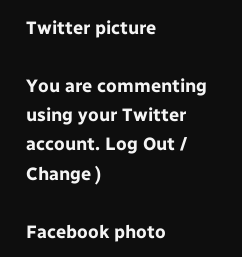Twitter picture

You are commenting using your Twitter account. Log Out /  Change )

Facebook photo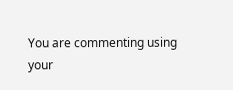You are commenting using your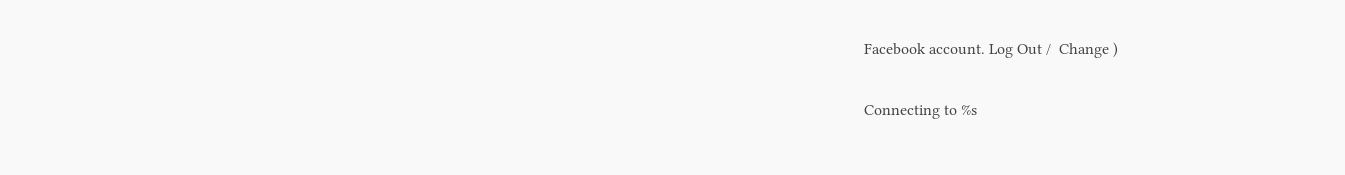Facebook account. Log Out /  Change )

Connecting to %s